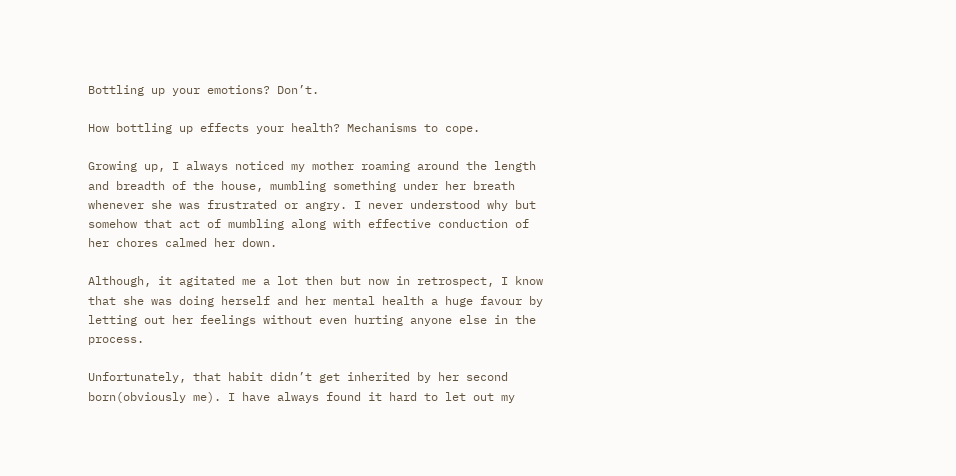Bottling up your emotions? Don’t.

How bottling up effects your health? Mechanisms to cope.

Growing up, I always noticed my mother roaming around the length and breadth of the house, mumbling something under her breath whenever she was frustrated or angry. I never understood why but somehow that act of mumbling along with effective conduction of her chores calmed her down.

Although, it agitated me a lot then but now in retrospect, I know that she was doing herself and her mental health a huge favour by letting out her feelings without even hurting anyone else in the process.

Unfortunately, that habit didn’t get inherited by her second born(obviously me). I have always found it hard to let out my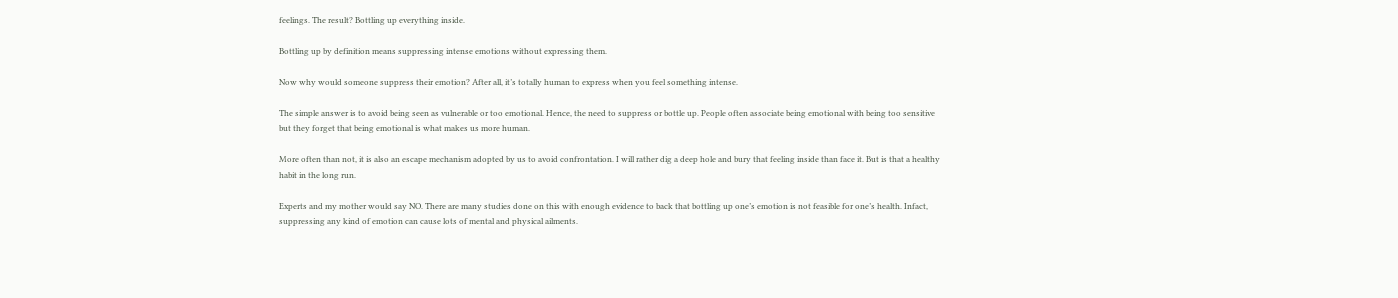feelings. The result? Bottling up everything inside.

Bottling up by definition means suppressing intense emotions without expressing them.

Now why would someone suppress their emotion? After all, it’s totally human to express when you feel something intense.

The simple answer is to avoid being seen as vulnerable or too emotional. Hence, the need to suppress or bottle up. People often associate being emotional with being too sensitive but they forget that being emotional is what makes us more human.

More often than not, it is also an escape mechanism adopted by us to avoid confrontation. I will rather dig a deep hole and bury that feeling inside than face it. But is that a healthy habit in the long run.

Experts and my mother would say NO. There are many studies done on this with enough evidence to back that bottling up one’s emotion is not feasible for one’s health. Infact, suppressing any kind of emotion can cause lots of mental and physical ailments.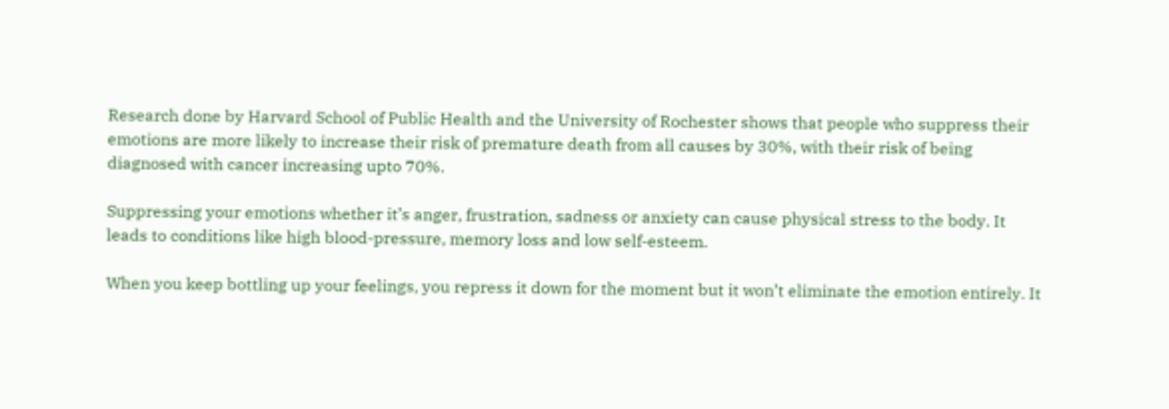Research done by Harvard School of Public Health and the University of Rochester shows that people who suppress their emotions are more likely to increase their risk of premature death from all causes by 30%, with their risk of being diagnosed with cancer increasing upto 70%.

Suppressing your emotions whether it’s anger, frustration, sadness or anxiety can cause physical stress to the body. It leads to conditions like high blood-pressure, memory loss and low self-esteem.

When you keep bottling up your feelings, you repress it down for the moment but it won’t eliminate the emotion entirely. It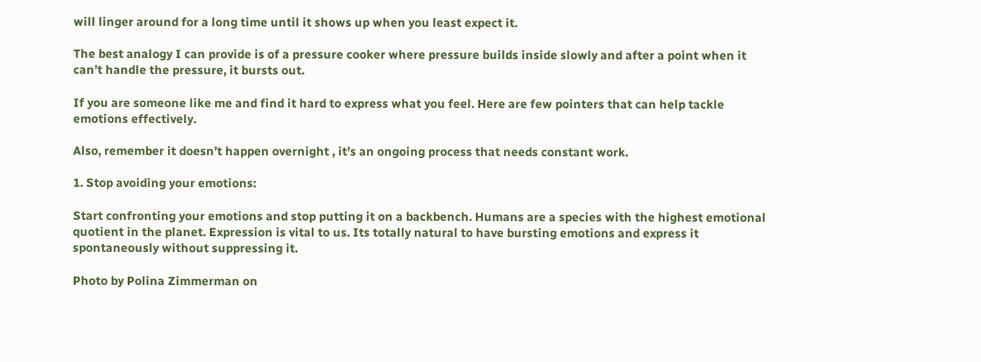will linger around for a long time until it shows up when you least expect it.

The best analogy I can provide is of a pressure cooker where pressure builds inside slowly and after a point when it can’t handle the pressure, it bursts out.

If you are someone like me and find it hard to express what you feel. Here are few pointers that can help tackle emotions effectively.

Also, remember it doesn’t happen overnight , it’s an ongoing process that needs constant work.

1. Stop avoiding your emotions:

Start confronting your emotions and stop putting it on a backbench. Humans are a species with the highest emotional quotient in the planet. Expression is vital to us. Its totally natural to have bursting emotions and express it spontaneously without suppressing it.

Photo by Polina Zimmerman on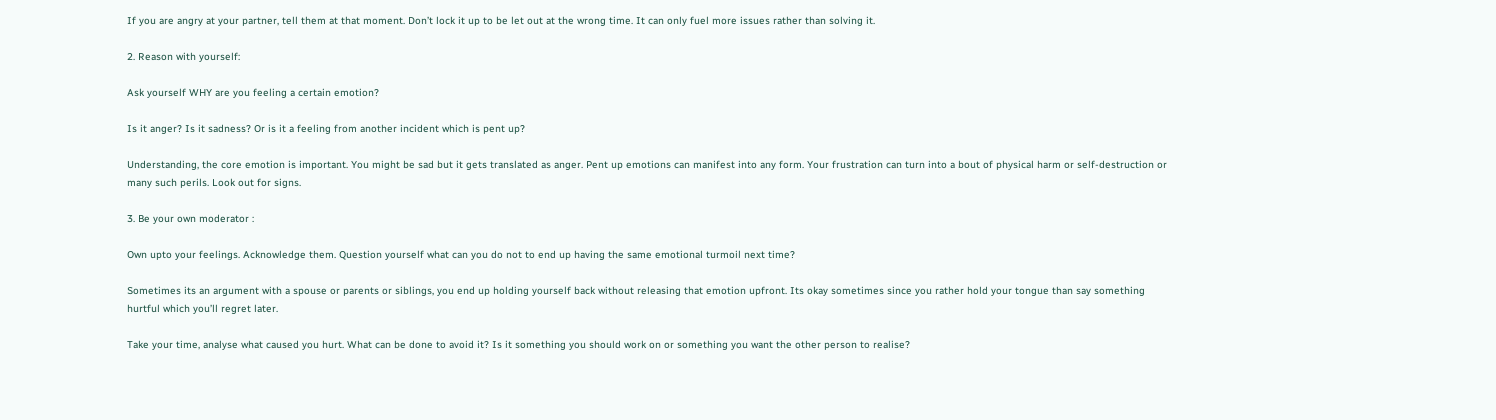If you are angry at your partner, tell them at that moment. Don’t lock it up to be let out at the wrong time. It can only fuel more issues rather than solving it.

2. Reason with yourself:

Ask yourself WHY are you feeling a certain emotion?

Is it anger? Is it sadness? Or is it a feeling from another incident which is pent up?

Understanding, the core emotion is important. You might be sad but it gets translated as anger. Pent up emotions can manifest into any form. Your frustration can turn into a bout of physical harm or self-destruction or many such perils. Look out for signs.

3. Be your own moderator :

Own upto your feelings. Acknowledge them. Question yourself what can you do not to end up having the same emotional turmoil next time?

Sometimes its an argument with a spouse or parents or siblings, you end up holding yourself back without releasing that emotion upfront. Its okay sometimes since you rather hold your tongue than say something hurtful which you’ll regret later.

Take your time, analyse what caused you hurt. What can be done to avoid it? Is it something you should work on or something you want the other person to realise?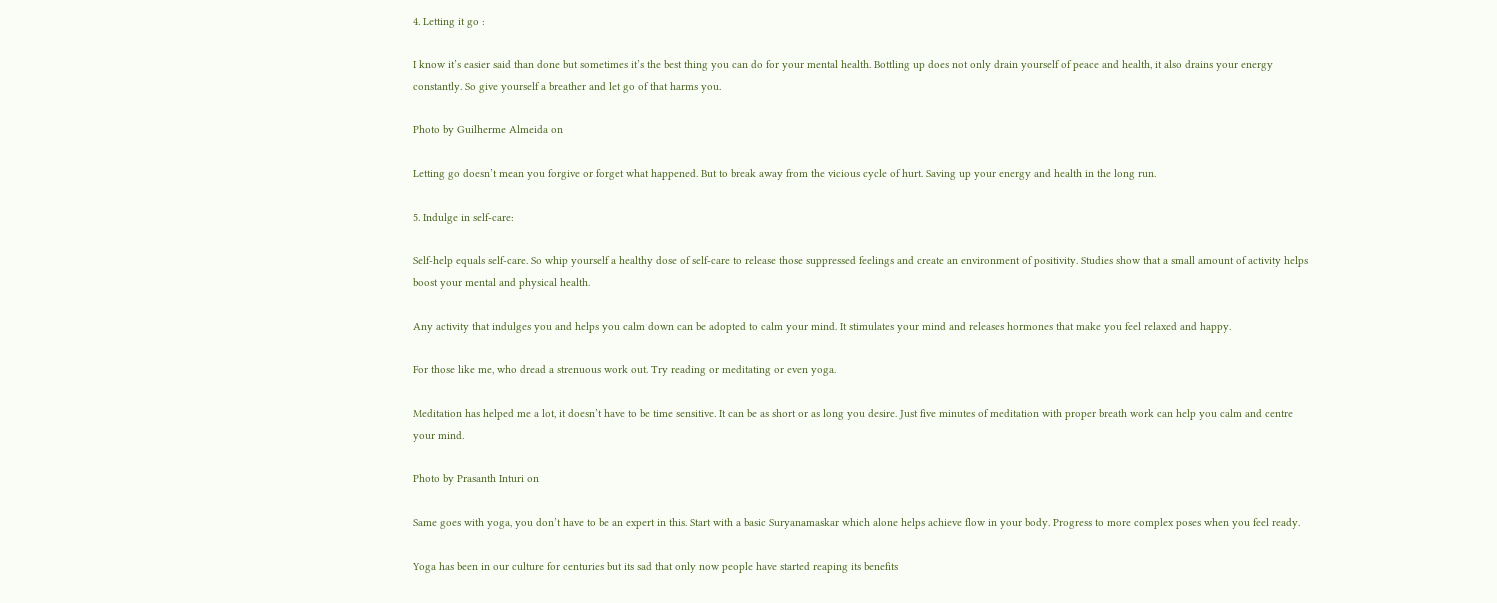4. Letting it go :

I know it’s easier said than done but sometimes it’s the best thing you can do for your mental health. Bottling up does not only drain yourself of peace and health, it also drains your energy constantly. So give yourself a breather and let go of that harms you.

Photo by Guilherme Almeida on

Letting go doesn’t mean you forgive or forget what happened. But to break away from the vicious cycle of hurt. Saving up your energy and health in the long run.

5. Indulge in self-care:

Self-help equals self-care. So whip yourself a healthy dose of self-care to release those suppressed feelings and create an environment of positivity. Studies show that a small amount of activity helps boost your mental and physical health.

Any activity that indulges you and helps you calm down can be adopted to calm your mind. It stimulates your mind and releases hormones that make you feel relaxed and happy.

For those like me, who dread a strenuous work out. Try reading or meditating or even yoga.

Meditation has helped me a lot, it doesn’t have to be time sensitive. It can be as short or as long you desire. Just five minutes of meditation with proper breath work can help you calm and centre your mind.

Photo by Prasanth Inturi on

Same goes with yoga, you don’t have to be an expert in this. Start with a basic Suryanamaskar which alone helps achieve flow in your body. Progress to more complex poses when you feel ready.

Yoga has been in our culture for centuries but its sad that only now people have started reaping its benefits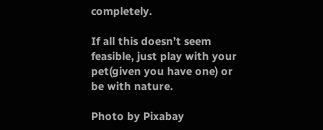completely.

If all this doesn’t seem feasible, just play with your pet(given you have one) or be with nature.

Photo by Pixabay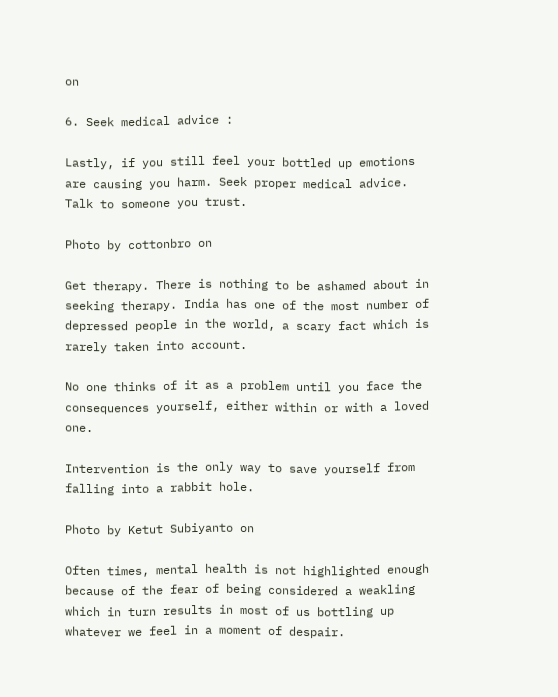on

6. Seek medical advice :

Lastly, if you still feel your bottled up emotions are causing you harm. Seek proper medical advice. Talk to someone you trust.

Photo by cottonbro on

Get therapy. There is nothing to be ashamed about in seeking therapy. India has one of the most number of depressed people in the world, a scary fact which is rarely taken into account.

No one thinks of it as a problem until you face the consequences yourself, either within or with a loved one.

Intervention is the only way to save yourself from falling into a rabbit hole.

Photo by Ketut Subiyanto on

Often times, mental health is not highlighted enough because of the fear of being considered a weakling which in turn results in most of us bottling up whatever we feel in a moment of despair.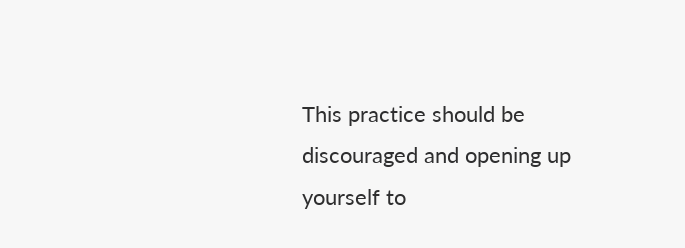This practice should be discouraged and opening up yourself to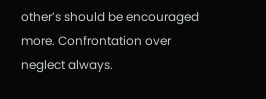other’s should be encouraged more. Confrontation over neglect always.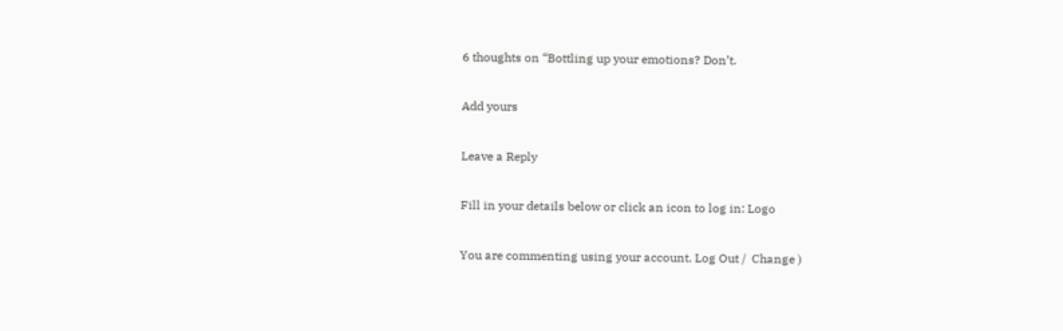6 thoughts on “Bottling up your emotions? Don’t.

Add yours

Leave a Reply

Fill in your details below or click an icon to log in: Logo

You are commenting using your account. Log Out /  Change )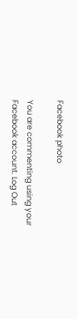Facebook photo

You are commenting using your Facebook account. Log Out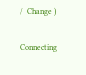/  Change )

Connecting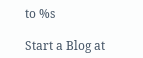to %s

Start a Blog at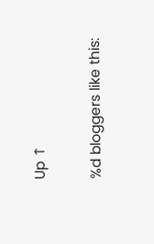Up ↑

%d bloggers like this: